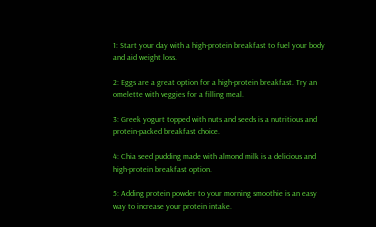1: Start your day with a high-protein breakfast to fuel your body and aid weight loss.

2: Eggs are a great option for a high-protein breakfast. Try an omelette with veggies for a filling meal.

3: Greek yogurt topped with nuts and seeds is a nutritious and protein-packed breakfast choice.

4: Chia seed pudding made with almond milk is a delicious and high-protein breakfast option.

5: Adding protein powder to your morning smoothie is an easy way to increase your protein intake.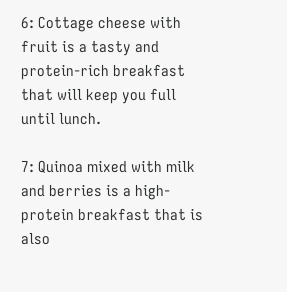6: Cottage cheese with fruit is a tasty and protein-rich breakfast that will keep you full until lunch.

7: Quinoa mixed with milk and berries is a high-protein breakfast that is also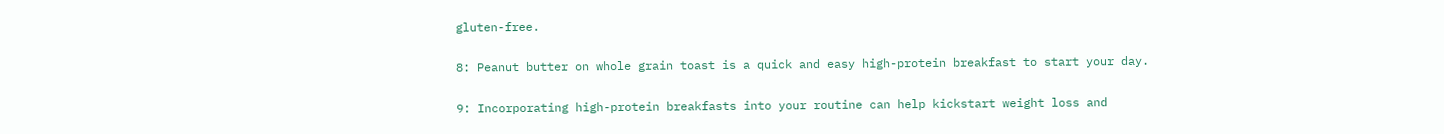gluten-free.

8: Peanut butter on whole grain toast is a quick and easy high-protein breakfast to start your day.

9: Incorporating high-protein breakfasts into your routine can help kickstart weight loss and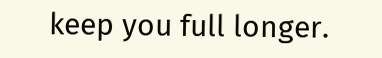keep you full longer.